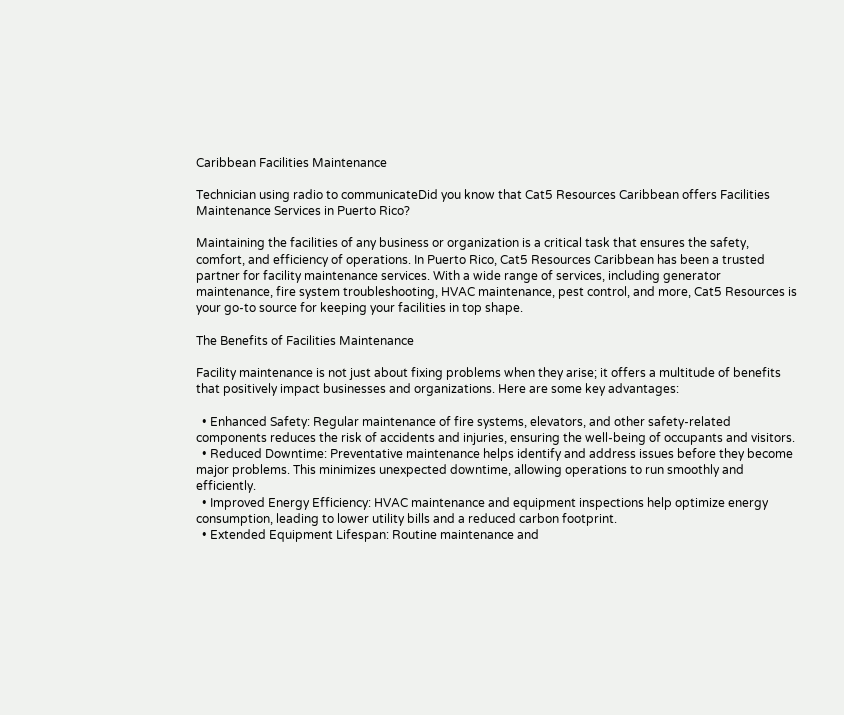Caribbean Facilities Maintenance

Technician using radio to communicateDid you know that Cat5 Resources Caribbean offers Facilities Maintenance Services in Puerto Rico?

Maintaining the facilities of any business or organization is a critical task that ensures the safety, comfort, and efficiency of operations. In Puerto Rico, Cat5 Resources Caribbean has been a trusted partner for facility maintenance services. With a wide range of services, including generator maintenance, fire system troubleshooting, HVAC maintenance, pest control, and more, Cat5 Resources is your go-to source for keeping your facilities in top shape.

The Benefits of Facilities Maintenance

Facility maintenance is not just about fixing problems when they arise; it offers a multitude of benefits that positively impact businesses and organizations. Here are some key advantages:

  • Enhanced Safety: Regular maintenance of fire systems, elevators, and other safety-related components reduces the risk of accidents and injuries, ensuring the well-being of occupants and visitors.
  • Reduced Downtime: Preventative maintenance helps identify and address issues before they become major problems. This minimizes unexpected downtime, allowing operations to run smoothly and efficiently.
  • Improved Energy Efficiency: HVAC maintenance and equipment inspections help optimize energy consumption, leading to lower utility bills and a reduced carbon footprint.
  • Extended Equipment Lifespan: Routine maintenance and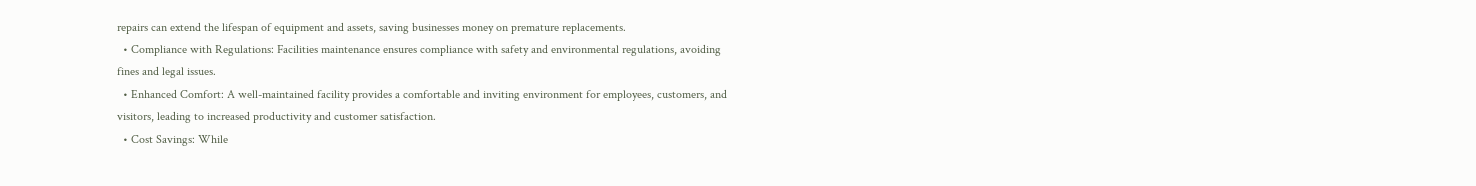repairs can extend the lifespan of equipment and assets, saving businesses money on premature replacements.
  • Compliance with Regulations: Facilities maintenance ensures compliance with safety and environmental regulations, avoiding fines and legal issues.
  • Enhanced Comfort: A well-maintained facility provides a comfortable and inviting environment for employees, customers, and visitors, leading to increased productivity and customer satisfaction.
  • Cost Savings: While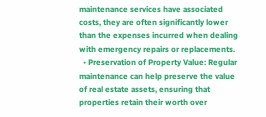maintenance services have associated costs, they are often significantly lower than the expenses incurred when dealing with emergency repairs or replacements.
  • Preservation of Property Value: Regular maintenance can help preserve the value of real estate assets, ensuring that properties retain their worth over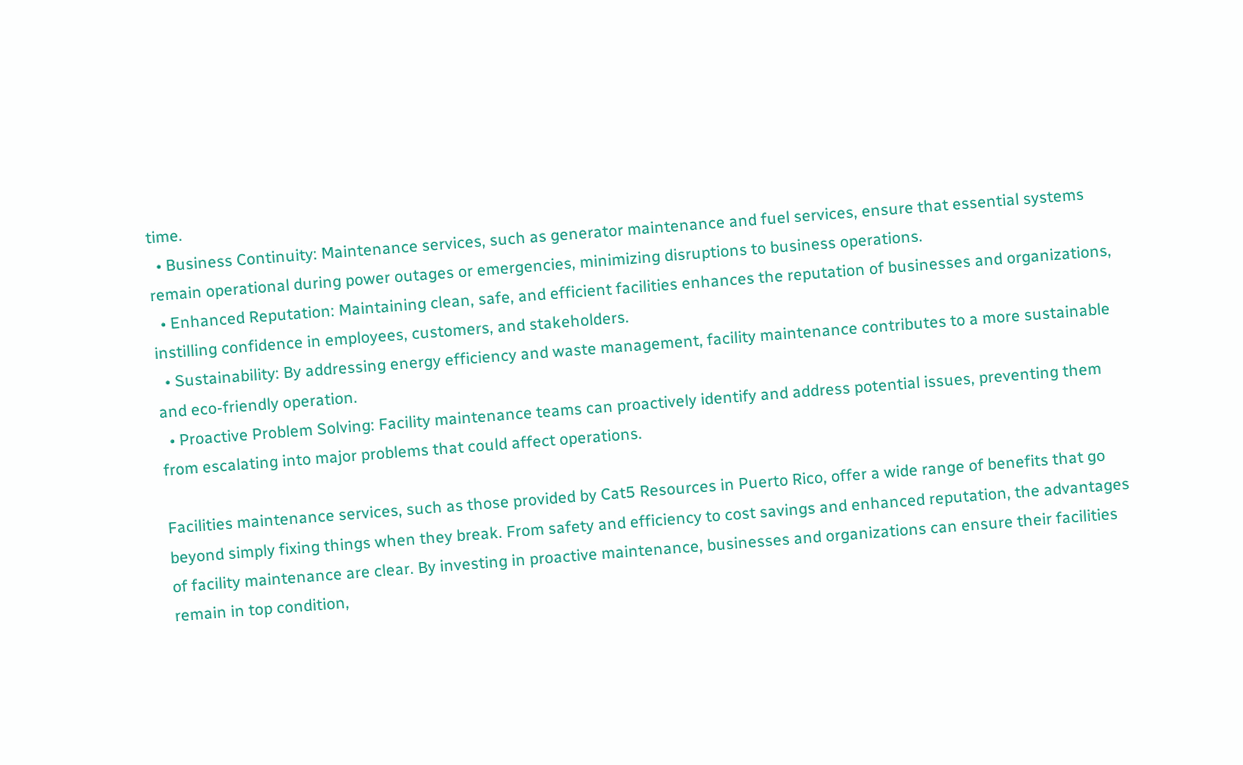time.
  • Business Continuity: Maintenance services, such as generator maintenance and fuel services, ensure that essential systems remain operational during power outages or emergencies, minimizing disruptions to business operations.
  • Enhanced Reputation: Maintaining clean, safe, and efficient facilities enhances the reputation of businesses and organizations, instilling confidence in employees, customers, and stakeholders.
  • Sustainability: By addressing energy efficiency and waste management, facility maintenance contributes to a more sustainable and eco-friendly operation.
  • Proactive Problem Solving: Facility maintenance teams can proactively identify and address potential issues, preventing them from escalating into major problems that could affect operations.

Facilities maintenance services, such as those provided by Cat5 Resources in Puerto Rico, offer a wide range of benefits that go beyond simply fixing things when they break. From safety and efficiency to cost savings and enhanced reputation, the advantages of facility maintenance are clear. By investing in proactive maintenance, businesses and organizations can ensure their facilities remain in top condition,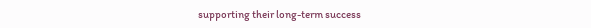supporting their long-term success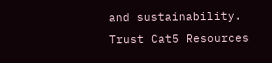and sustainability. Trust Cat5 Resources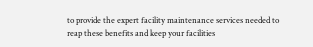to provide the expert facility maintenance services needed to reap these benefits and keep your facilities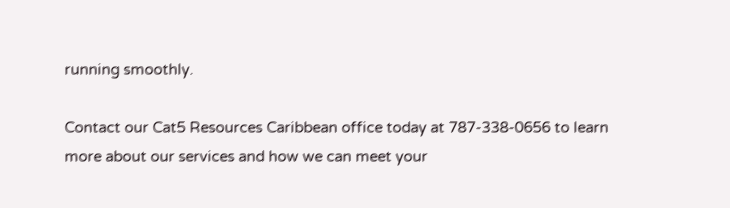running smoothly.

Contact our Cat5 Resources Caribbean office today at 787-338-0656 to learn more about our services and how we can meet your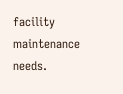facility maintenance needs.